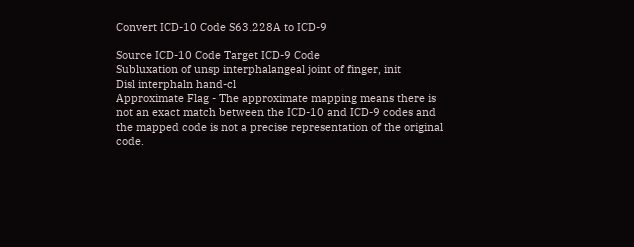Convert ICD-10 Code S63.228A to ICD-9

Source ICD-10 Code Target ICD-9 Code
Subluxation of unsp interphalangeal joint of finger, init
Disl interphaln hand-cl
Approximate Flag - The approximate mapping means there is not an exact match between the ICD-10 and ICD-9 codes and the mapped code is not a precise representation of the original code.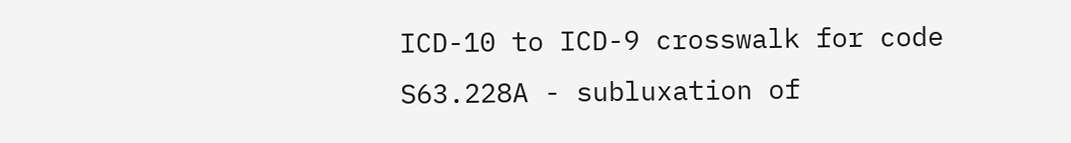ICD-10 to ICD-9 crosswalk for code S63.228A - subluxation of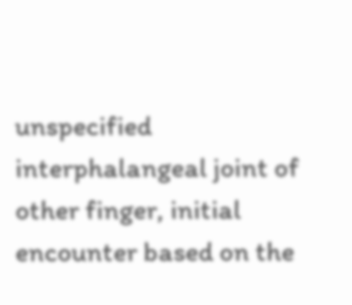unspecified interphalangeal joint of other finger, initial encounter based on the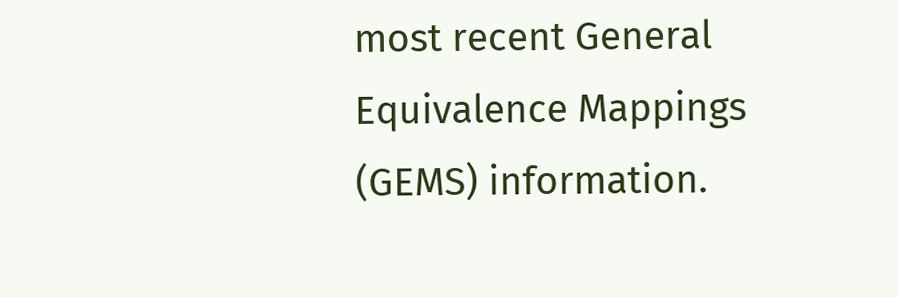most recent General Equivalence Mappings (GEMS) information.